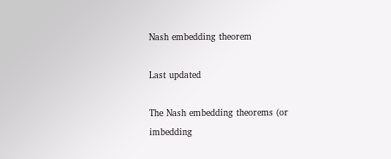Nash embedding theorem

Last updated

The Nash embedding theorems (or imbedding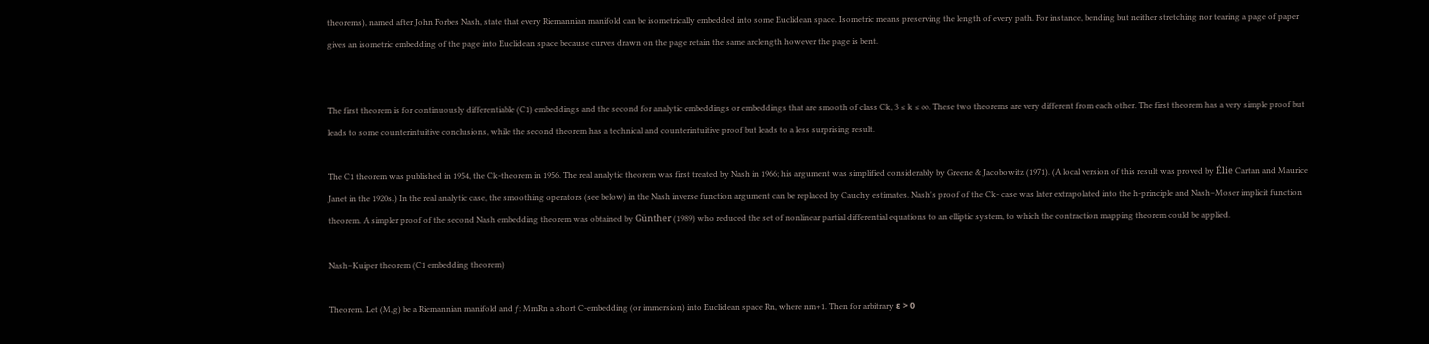theorems), named after John Forbes Nash, state that every Riemannian manifold can be isometrically embedded into some Euclidean space. Isometric means preserving the length of every path. For instance, bending but neither stretching nor tearing a page of paper gives an isometric embedding of the page into Euclidean space because curves drawn on the page retain the same arclength however the page is bent.


The first theorem is for continuously differentiable (C1) embeddings and the second for analytic embeddings or embeddings that are smooth of class Ck, 3 ≤ k ≤ ∞. These two theorems are very different from each other. The first theorem has a very simple proof but leads to some counterintuitive conclusions, while the second theorem has a technical and counterintuitive proof but leads to a less surprising result.

The C1 theorem was published in 1954, the Ck-theorem in 1956. The real analytic theorem was first treated by Nash in 1966; his argument was simplified considerably by Greene & Jacobowitz (1971). (A local version of this result was proved by Élie Cartan and Maurice Janet in the 1920s.) In the real analytic case, the smoothing operators (see below) in the Nash inverse function argument can be replaced by Cauchy estimates. Nash's proof of the Ck- case was later extrapolated into the h-principle and Nash–Moser implicit function theorem. A simpler proof of the second Nash embedding theorem was obtained by Günther (1989) who reduced the set of nonlinear partial differential equations to an elliptic system, to which the contraction mapping theorem could be applied.

Nash–Kuiper theorem (C1 embedding theorem)

Theorem. Let (M,g) be a Riemannian manifold and ƒ: MmRn a short C-embedding (or immersion) into Euclidean space Rn, where nm+1. Then for arbitrary ε > 0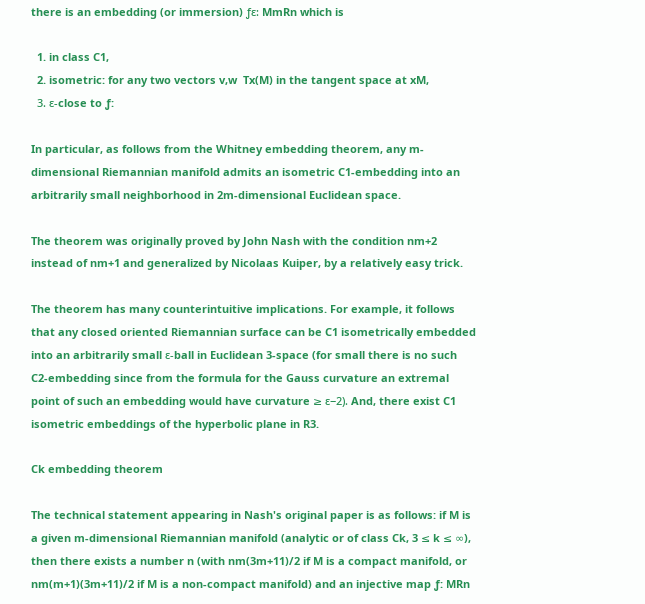there is an embedding (or immersion) ƒε: MmRn which is

  1. in class C1,
  2. isometric: for any two vectors v,w  Tx(M) in the tangent space at xM,
  3. ε-close to ƒ:

In particular, as follows from the Whitney embedding theorem, any m-dimensional Riemannian manifold admits an isometric C1-embedding into an arbitrarily small neighborhood in 2m-dimensional Euclidean space.

The theorem was originally proved by John Nash with the condition nm+2 instead of nm+1 and generalized by Nicolaas Kuiper, by a relatively easy trick.

The theorem has many counterintuitive implications. For example, it follows that any closed oriented Riemannian surface can be C1 isometrically embedded into an arbitrarily small ε-ball in Euclidean 3-space (for small there is no such C2-embedding since from the formula for the Gauss curvature an extremal point of such an embedding would have curvature ≥ ε−2). And, there exist C1 isometric embeddings of the hyperbolic plane in R3.

Ck embedding theorem

The technical statement appearing in Nash's original paper is as follows: if M is a given m-dimensional Riemannian manifold (analytic or of class Ck, 3 ≤ k ≤ ∞), then there exists a number n (with nm(3m+11)/2 if M is a compact manifold, or nm(m+1)(3m+11)/2 if M is a non-compact manifold) and an injective map ƒ: MRn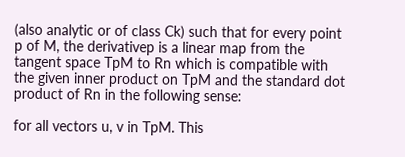(also analytic or of class Ck) such that for every point p of M, the derivativep is a linear map from the tangent space TpM to Rn which is compatible with the given inner product on TpM and the standard dot product of Rn in the following sense:

for all vectors u, v in TpM. This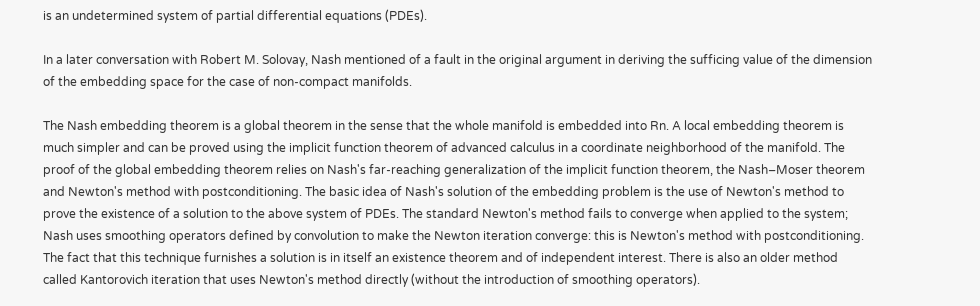is an undetermined system of partial differential equations (PDEs).

In a later conversation with Robert M. Solovay, Nash mentioned of a fault in the original argument in deriving the sufficing value of the dimension of the embedding space for the case of non-compact manifolds.

The Nash embedding theorem is a global theorem in the sense that the whole manifold is embedded into Rn. A local embedding theorem is much simpler and can be proved using the implicit function theorem of advanced calculus in a coordinate neighborhood of the manifold. The proof of the global embedding theorem relies on Nash's far-reaching generalization of the implicit function theorem, the Nash–Moser theorem and Newton's method with postconditioning. The basic idea of Nash's solution of the embedding problem is the use of Newton's method to prove the existence of a solution to the above system of PDEs. The standard Newton's method fails to converge when applied to the system; Nash uses smoothing operators defined by convolution to make the Newton iteration converge: this is Newton's method with postconditioning. The fact that this technique furnishes a solution is in itself an existence theorem and of independent interest. There is also an older method called Kantorovich iteration that uses Newton's method directly (without the introduction of smoothing operators).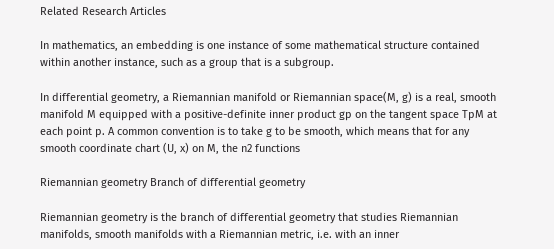Related Research Articles

In mathematics, an embedding is one instance of some mathematical structure contained within another instance, such as a group that is a subgroup.

In differential geometry, a Riemannian manifold or Riemannian space(M, g) is a real, smooth manifold M equipped with a positive-definite inner product gp on the tangent space TpM at each point p. A common convention is to take g to be smooth, which means that for any smooth coordinate chart (U, x) on M, the n2 functions

Riemannian geometry Branch of differential geometry

Riemannian geometry is the branch of differential geometry that studies Riemannian manifolds, smooth manifolds with a Riemannian metric, i.e. with an inner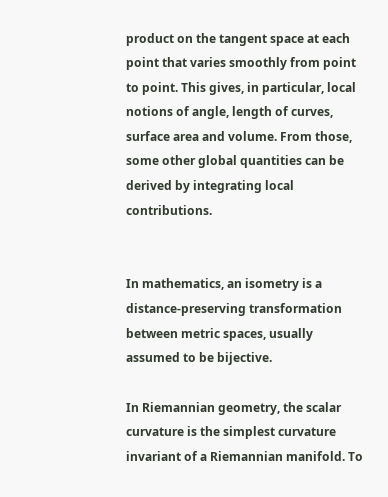product on the tangent space at each point that varies smoothly from point to point. This gives, in particular, local notions of angle, length of curves, surface area and volume. From those, some other global quantities can be derived by integrating local contributions.


In mathematics, an isometry is a distance-preserving transformation between metric spaces, usually assumed to be bijective.

In Riemannian geometry, the scalar curvature is the simplest curvature invariant of a Riemannian manifold. To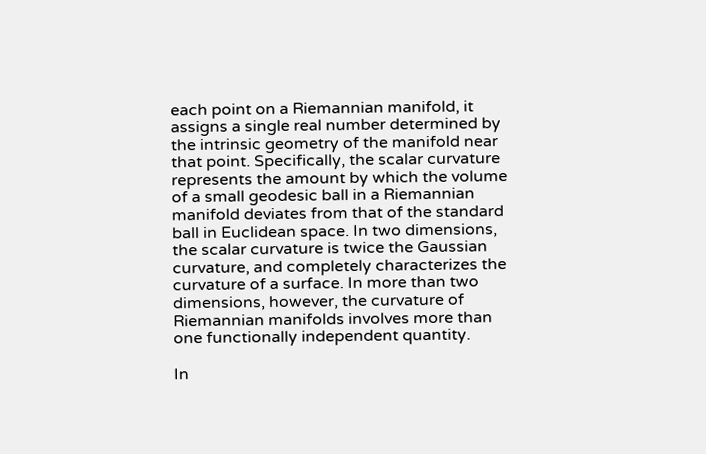each point on a Riemannian manifold, it assigns a single real number determined by the intrinsic geometry of the manifold near that point. Specifically, the scalar curvature represents the amount by which the volume of a small geodesic ball in a Riemannian manifold deviates from that of the standard ball in Euclidean space. In two dimensions, the scalar curvature is twice the Gaussian curvature, and completely characterizes the curvature of a surface. In more than two dimensions, however, the curvature of Riemannian manifolds involves more than one functionally independent quantity.

In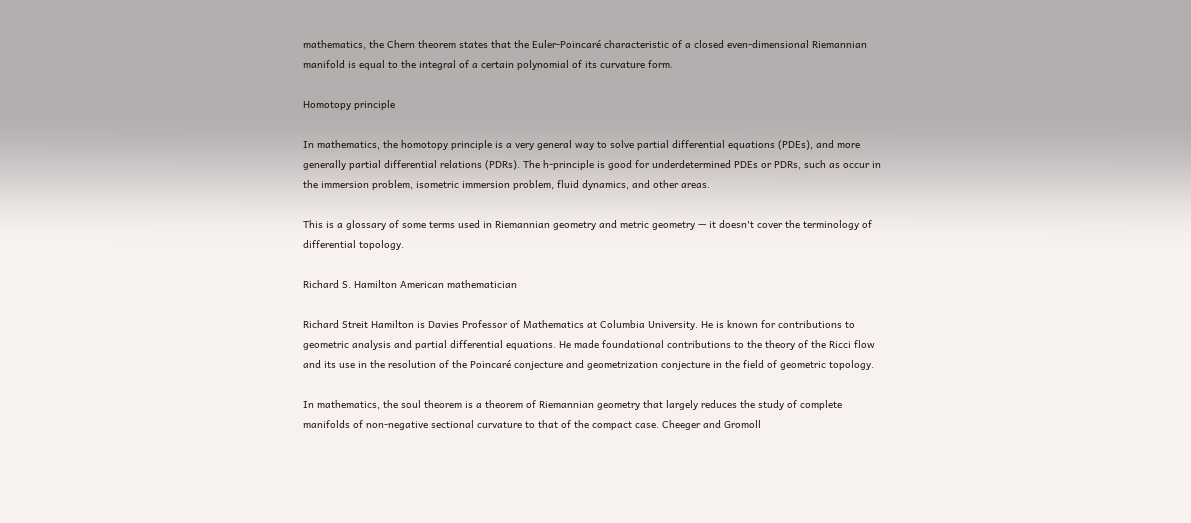mathematics, the Chern theorem states that the Euler-Poincaré characteristic of a closed even-dimensional Riemannian manifold is equal to the integral of a certain polynomial of its curvature form.

Homotopy principle

In mathematics, the homotopy principle is a very general way to solve partial differential equations (PDEs), and more generally partial differential relations (PDRs). The h-principle is good for underdetermined PDEs or PDRs, such as occur in the immersion problem, isometric immersion problem, fluid dynamics, and other areas.

This is a glossary of some terms used in Riemannian geometry and metric geometry — it doesn't cover the terminology of differential topology.

Richard S. Hamilton American mathematician

Richard Streit Hamilton is Davies Professor of Mathematics at Columbia University. He is known for contributions to geometric analysis and partial differential equations. He made foundational contributions to the theory of the Ricci flow and its use in the resolution of the Poincaré conjecture and geometrization conjecture in the field of geometric topology.

In mathematics, the soul theorem is a theorem of Riemannian geometry that largely reduces the study of complete manifolds of non-negative sectional curvature to that of the compact case. Cheeger and Gromoll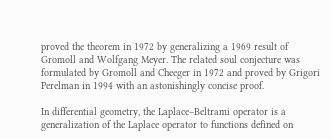proved the theorem in 1972 by generalizing a 1969 result of Gromoll and Wolfgang Meyer. The related soul conjecture was formulated by Gromoll and Cheeger in 1972 and proved by Grigori Perelman in 1994 with an astonishingly concise proof.

In differential geometry, the Laplace–Beltrami operator is a generalization of the Laplace operator to functions defined on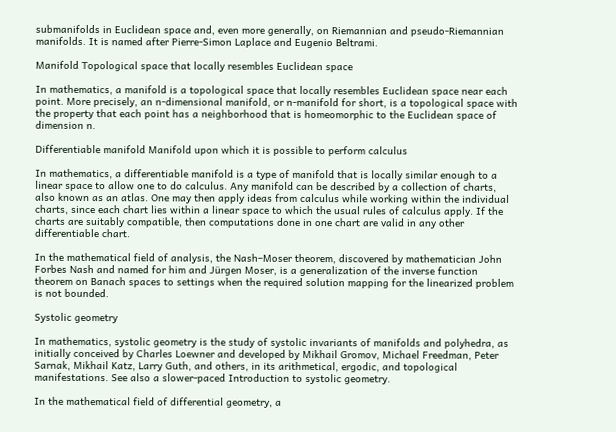submanifolds in Euclidean space and, even more generally, on Riemannian and pseudo-Riemannian manifolds. It is named after Pierre-Simon Laplace and Eugenio Beltrami.

Manifold Topological space that locally resembles Euclidean space

In mathematics, a manifold is a topological space that locally resembles Euclidean space near each point. More precisely, an n-dimensional manifold, or n-manifold for short, is a topological space with the property that each point has a neighborhood that is homeomorphic to the Euclidean space of dimension n.

Differentiable manifold Manifold upon which it is possible to perform calculus

In mathematics, a differentiable manifold is a type of manifold that is locally similar enough to a linear space to allow one to do calculus. Any manifold can be described by a collection of charts, also known as an atlas. One may then apply ideas from calculus while working within the individual charts, since each chart lies within a linear space to which the usual rules of calculus apply. If the charts are suitably compatible, then computations done in one chart are valid in any other differentiable chart.

In the mathematical field of analysis, the Nash–Moser theorem, discovered by mathematician John Forbes Nash and named for him and Jürgen Moser, is a generalization of the inverse function theorem on Banach spaces to settings when the required solution mapping for the linearized problem is not bounded.

Systolic geometry

In mathematics, systolic geometry is the study of systolic invariants of manifolds and polyhedra, as initially conceived by Charles Loewner and developed by Mikhail Gromov, Michael Freedman, Peter Sarnak, Mikhail Katz, Larry Guth, and others, in its arithmetical, ergodic, and topological manifestations. See also a slower-paced Introduction to systolic geometry.

In the mathematical field of differential geometry, a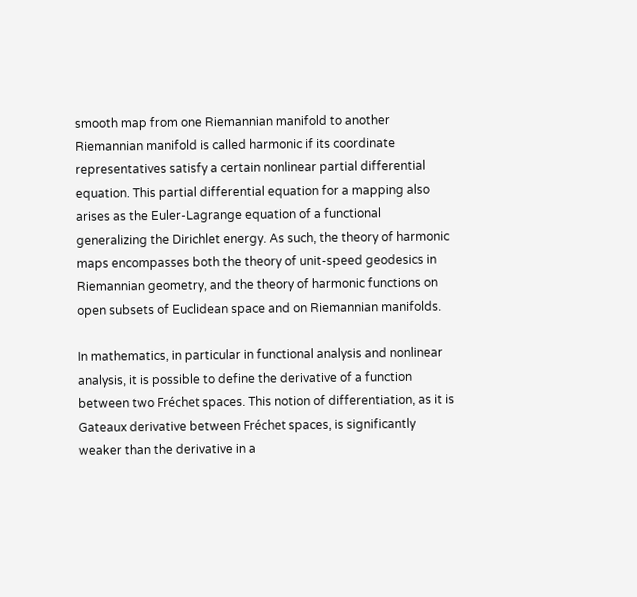smooth map from one Riemannian manifold to another Riemannian manifold is called harmonic if its coordinate representatives satisfy a certain nonlinear partial differential equation. This partial differential equation for a mapping also arises as the Euler-Lagrange equation of a functional generalizing the Dirichlet energy. As such, the theory of harmonic maps encompasses both the theory of unit-speed geodesics in Riemannian geometry, and the theory of harmonic functions on open subsets of Euclidean space and on Riemannian manifolds.

In mathematics, in particular in functional analysis and nonlinear analysis, it is possible to define the derivative of a function between two Fréchet spaces. This notion of differentiation, as it is Gateaux derivative between Fréchet spaces, is significantly weaker than the derivative in a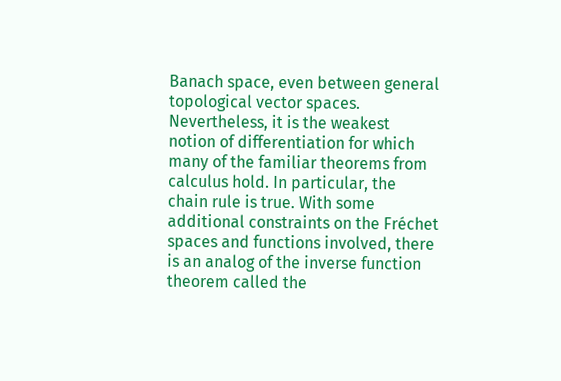Banach space, even between general topological vector spaces. Nevertheless, it is the weakest notion of differentiation for which many of the familiar theorems from calculus hold. In particular, the chain rule is true. With some additional constraints on the Fréchet spaces and functions involved, there is an analog of the inverse function theorem called the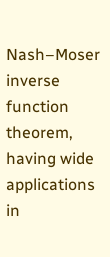Nash–Moser inverse function theorem, having wide applications in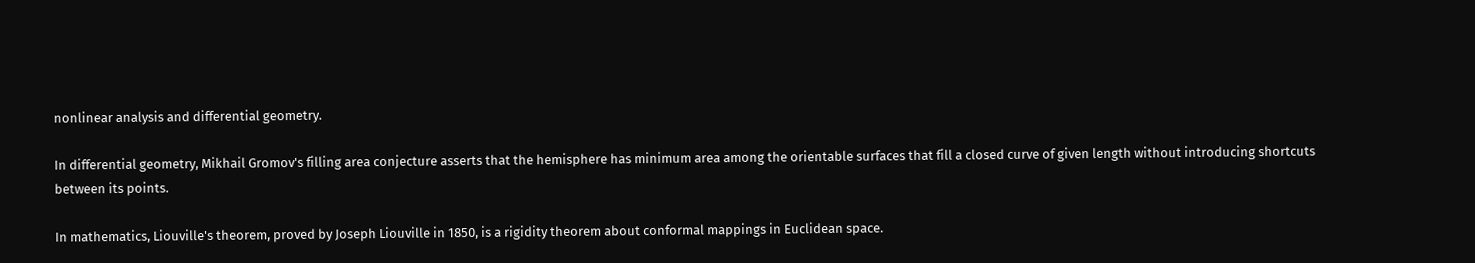nonlinear analysis and differential geometry.

In differential geometry, Mikhail Gromov's filling area conjecture asserts that the hemisphere has minimum area among the orientable surfaces that fill a closed curve of given length without introducing shortcuts between its points.

In mathematics, Liouville's theorem, proved by Joseph Liouville in 1850, is a rigidity theorem about conformal mappings in Euclidean space.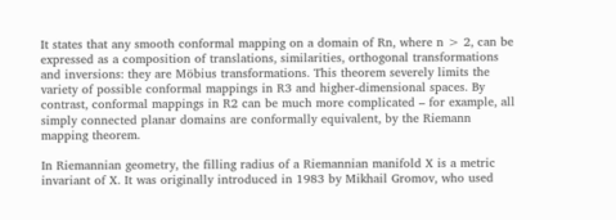It states that any smooth conformal mapping on a domain of Rn, where n > 2, can be expressed as a composition of translations, similarities, orthogonal transformations and inversions: they are Möbius transformations. This theorem severely limits the variety of possible conformal mappings in R3 and higher-dimensional spaces. By contrast, conformal mappings in R2 can be much more complicated – for example, all simply connected planar domains are conformally equivalent, by the Riemann mapping theorem.

In Riemannian geometry, the filling radius of a Riemannian manifold X is a metric invariant of X. It was originally introduced in 1983 by Mikhail Gromov, who used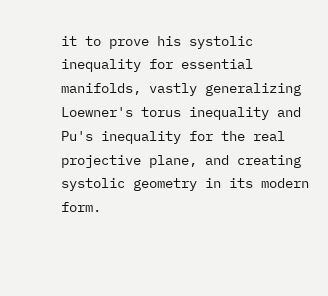it to prove his systolic inequality for essential manifolds, vastly generalizing Loewner's torus inequality and Pu's inequality for the real projective plane, and creating systolic geometry in its modern form.